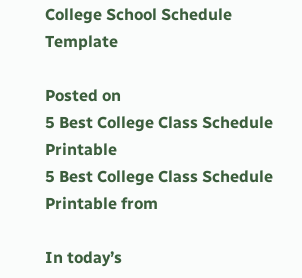College School Schedule Template

Posted on
5 Best College Class Schedule Printable
5 Best College Class Schedule Printable from

In today’s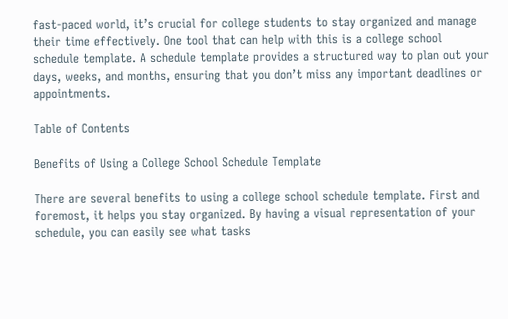fast-paced world, it’s crucial for college students to stay organized and manage their time effectively. One tool that can help with this is a college school schedule template. A schedule template provides a structured way to plan out your days, weeks, and months, ensuring that you don’t miss any important deadlines or appointments.

Table of Contents

Benefits of Using a College School Schedule Template

There are several benefits to using a college school schedule template. First and foremost, it helps you stay organized. By having a visual representation of your schedule, you can easily see what tasks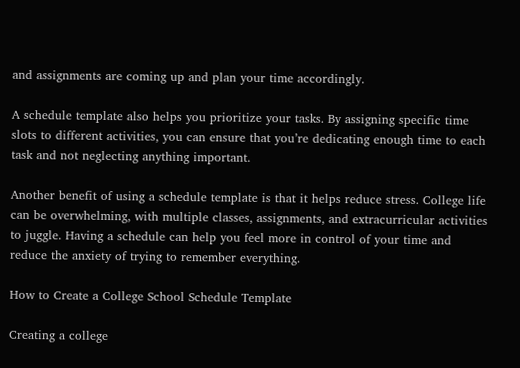and assignments are coming up and plan your time accordingly.

A schedule template also helps you prioritize your tasks. By assigning specific time slots to different activities, you can ensure that you’re dedicating enough time to each task and not neglecting anything important.

Another benefit of using a schedule template is that it helps reduce stress. College life can be overwhelming, with multiple classes, assignments, and extracurricular activities to juggle. Having a schedule can help you feel more in control of your time and reduce the anxiety of trying to remember everything.

How to Create a College School Schedule Template

Creating a college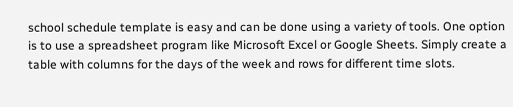school schedule template is easy and can be done using a variety of tools. One option is to use a spreadsheet program like Microsoft Excel or Google Sheets. Simply create a table with columns for the days of the week and rows for different time slots.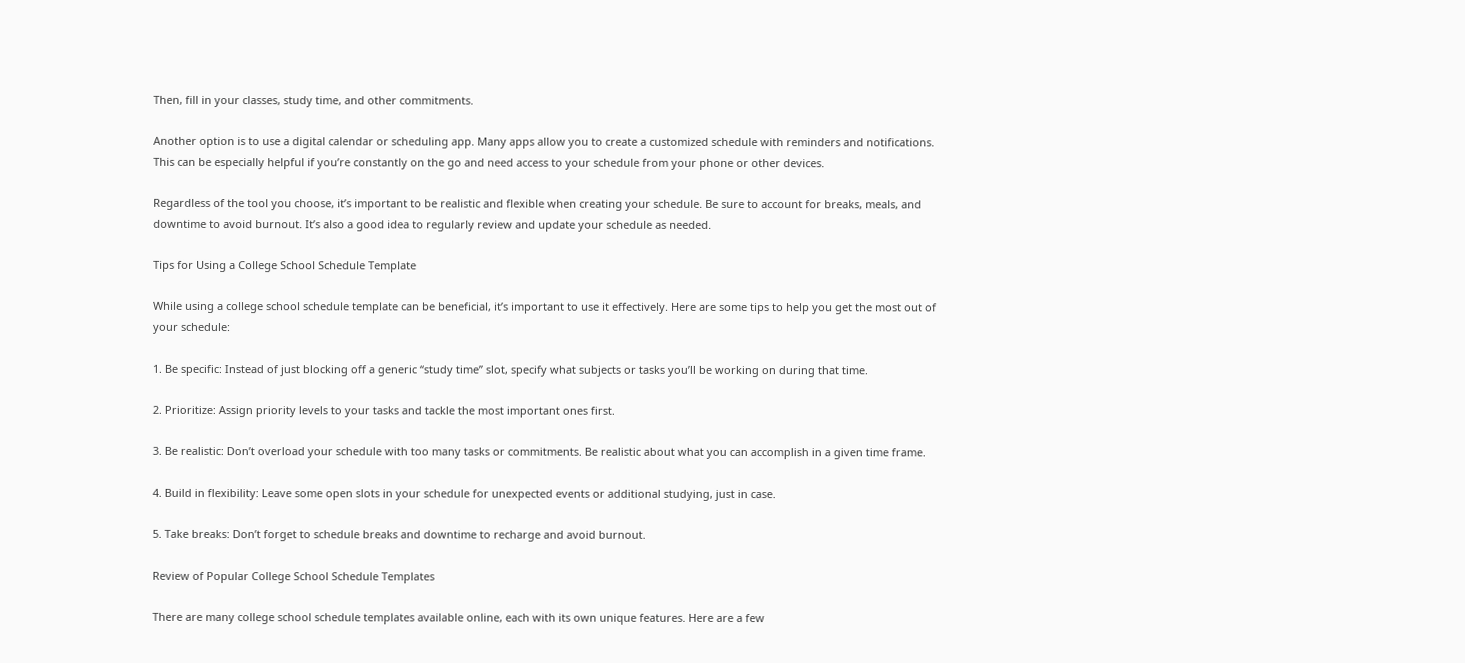Then, fill in your classes, study time, and other commitments.

Another option is to use a digital calendar or scheduling app. Many apps allow you to create a customized schedule with reminders and notifications. This can be especially helpful if you’re constantly on the go and need access to your schedule from your phone or other devices.

Regardless of the tool you choose, it’s important to be realistic and flexible when creating your schedule. Be sure to account for breaks, meals, and downtime to avoid burnout. It’s also a good idea to regularly review and update your schedule as needed.

Tips for Using a College School Schedule Template

While using a college school schedule template can be beneficial, it’s important to use it effectively. Here are some tips to help you get the most out of your schedule:

1. Be specific: Instead of just blocking off a generic “study time” slot, specify what subjects or tasks you’ll be working on during that time.

2. Prioritize: Assign priority levels to your tasks and tackle the most important ones first.

3. Be realistic: Don’t overload your schedule with too many tasks or commitments. Be realistic about what you can accomplish in a given time frame.

4. Build in flexibility: Leave some open slots in your schedule for unexpected events or additional studying, just in case.

5. Take breaks: Don’t forget to schedule breaks and downtime to recharge and avoid burnout.

Review of Popular College School Schedule Templates

There are many college school schedule templates available online, each with its own unique features. Here are a few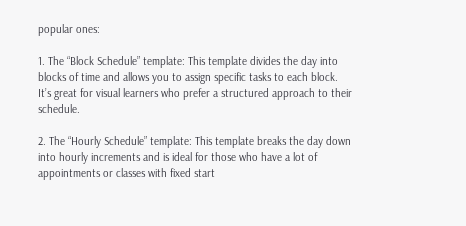popular ones:

1. The “Block Schedule” template: This template divides the day into blocks of time and allows you to assign specific tasks to each block. It’s great for visual learners who prefer a structured approach to their schedule.

2. The “Hourly Schedule” template: This template breaks the day down into hourly increments and is ideal for those who have a lot of appointments or classes with fixed start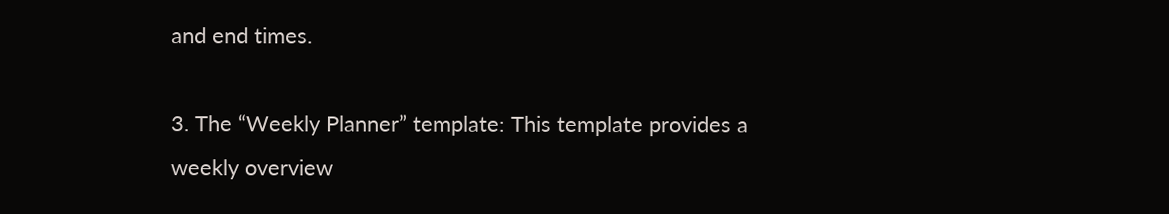and end times.

3. The “Weekly Planner” template: This template provides a weekly overview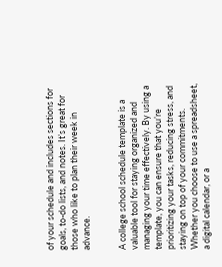of your schedule and includes sections for goals, to-do lists, and notes. It’s great for those who like to plan their week in advance.


A college school schedule template is a valuable tool for staying organized and managing your time effectively. By using a template, you can ensure that you’re prioritizing your tasks, reducing stress, and staying on top of your commitments. Whether you choose to use a spreadsheet, a digital calendar, or a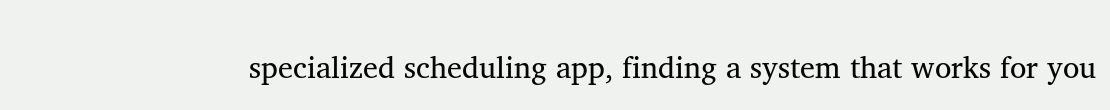specialized scheduling app, finding a system that works for you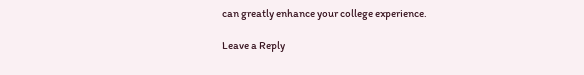can greatly enhance your college experience.

Leave a Reply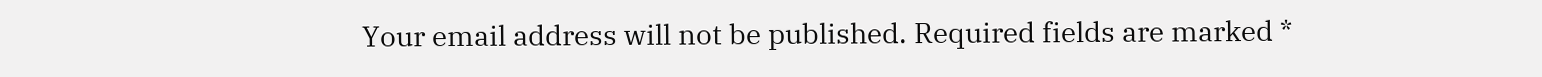Your email address will not be published. Required fields are marked *